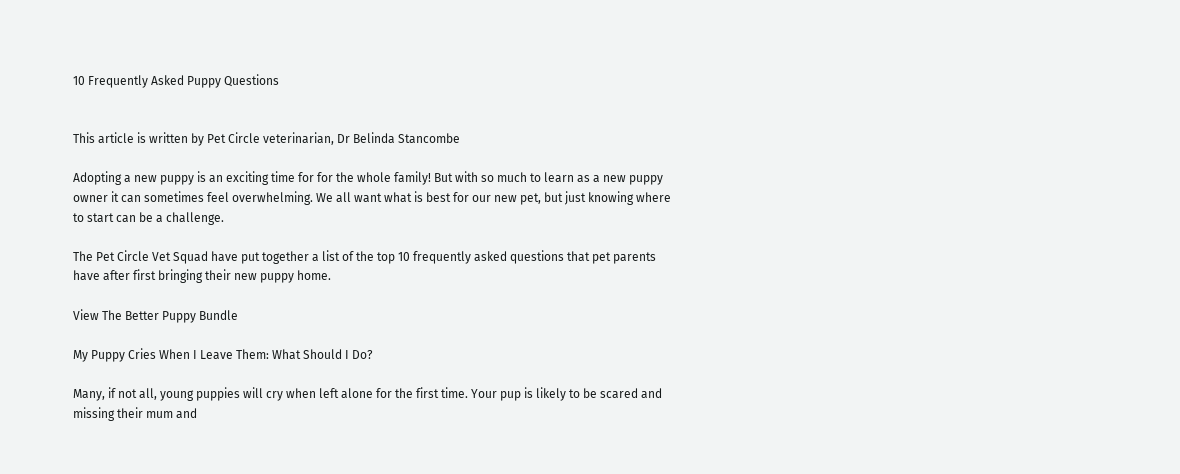10 Frequently Asked Puppy Questions


This article is written by Pet Circle veterinarian, Dr Belinda Stancombe

Adopting a new puppy is an exciting time for for the whole family! But with so much to learn as a new puppy owner it can sometimes feel overwhelming. We all want what is best for our new pet, but just knowing where to start can be a challenge.

The Pet Circle Vet Squad have put together a list of the top 10 frequently asked questions that pet parents have after first bringing their new puppy home.

View The Better Puppy Bundle

My Puppy Cries When I Leave Them: What Should I Do?

Many, if not all, young puppies will cry when left alone for the first time. Your pup is likely to be scared and missing their mum and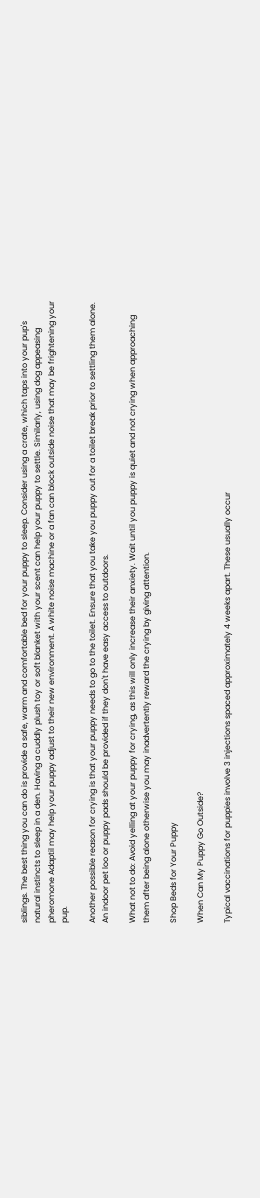siblings. The best thing you can do is provide a safe, warm and comfortable bed for your puppy to sleep. Consider using a crate, which taps into your pup's natural instincts to sleep in a den. Having a cuddly plush toy or soft blanket with your scent can help your puppy to settle. Similarly, using dog appeasing pheromone Adaptil may help your puppy adjust to their new environment. A white noise machine or a fan can block outside noise that may be frightening your pup.

Another possible reason for crying is that your puppy needs to go to the toilet. Ensure that you take you puppy out for a toilet break prior to settling them alone. An indoor pet loo or puppy pads should be provided if they don't have easy access to outdoors.

What not to do: Avoid yelling at your puppy for crying, as this will only increase their anxiety. Wait until you puppy is quiet and not crying when approaching them after being alone otherwise you may inadvertently reward the crying by giving attention.

Shop Beds for Your Puppy

When Can My Puppy Go Outside?

Typical vaccinations for puppies involve 3 injections spaced approximately 4 weeks apart. These usually occur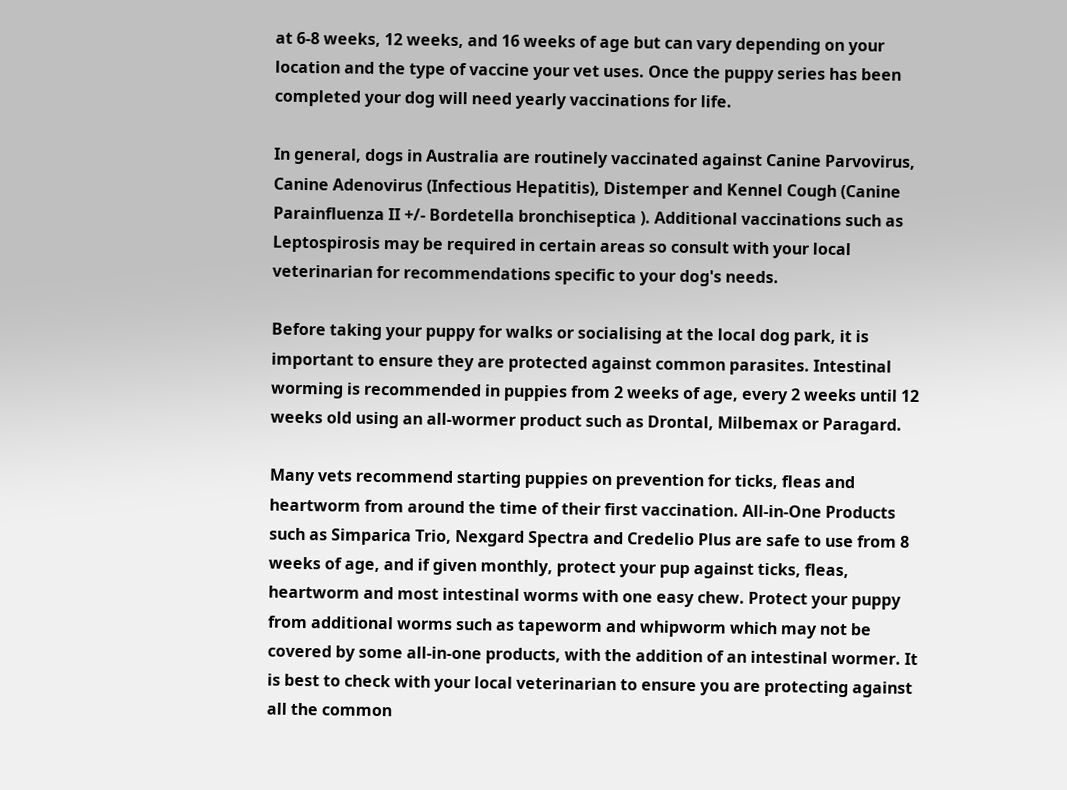at 6-8 weeks, 12 weeks, and 16 weeks of age but can vary depending on your location and the type of vaccine your vet uses. Once the puppy series has been completed your dog will need yearly vaccinations for life.

In general, dogs in Australia are routinely vaccinated against Canine Parvovirus, Canine Adenovirus (Infectious Hepatitis), Distemper and Kennel Cough (Canine Parainfluenza II +/- Bordetella bronchiseptica ). Additional vaccinations such as Leptospirosis may be required in certain areas so consult with your local veterinarian for recommendations specific to your dog's needs.

Before taking your puppy for walks or socialising at the local dog park, it is important to ensure they are protected against common parasites. Intestinal worming is recommended in puppies from 2 weeks of age, every 2 weeks until 12 weeks old using an all-wormer product such as Drontal, Milbemax or Paragard.

Many vets recommend starting puppies on prevention for ticks, fleas and heartworm from around the time of their first vaccination. All-in-One Products such as Simparica Trio, Nexgard Spectra and Credelio Plus are safe to use from 8 weeks of age, and if given monthly, protect your pup against ticks, fleas, heartworm and most intestinal worms with one easy chew. Protect your puppy from additional worms such as tapeworm and whipworm which may not be covered by some all-in-one products, with the addition of an intestinal wormer. It is best to check with your local veterinarian to ensure you are protecting against all the common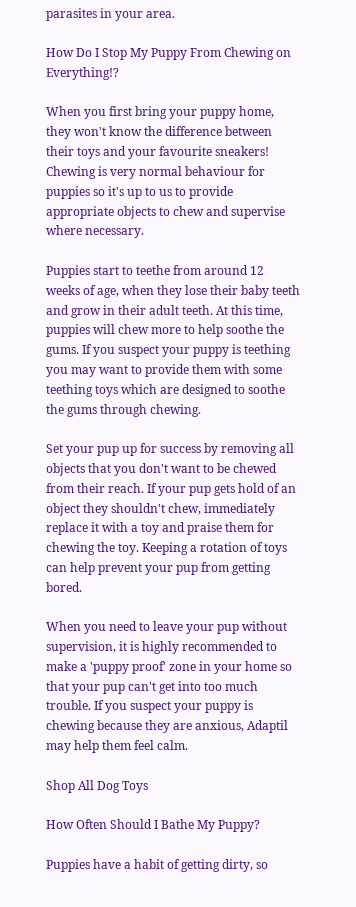parasites in your area.

How Do I Stop My Puppy From Chewing on Everything!?

When you first bring your puppy home, they won't know the difference between their toys and your favourite sneakers! Chewing is very normal behaviour for puppies so it's up to us to provide appropriate objects to chew and supervise where necessary.

Puppies start to teethe from around 12 weeks of age, when they lose their baby teeth and grow in their adult teeth. At this time, puppies will chew more to help soothe the gums. If you suspect your puppy is teething you may want to provide them with some teething toys which are designed to soothe the gums through chewing.

Set your pup up for success by removing all objects that you don't want to be chewed from their reach. If your pup gets hold of an object they shouldn't chew, immediately replace it with a toy and praise them for chewing the toy. Keeping a rotation of toys can help prevent your pup from getting bored.

When you need to leave your pup without supervision, it is highly recommended to make a 'puppy proof' zone in your home so that your pup can't get into too much trouble. If you suspect your puppy is chewing because they are anxious, Adaptil may help them feel calm.

Shop All Dog Toys

How Often Should I Bathe My Puppy?

Puppies have a habit of getting dirty, so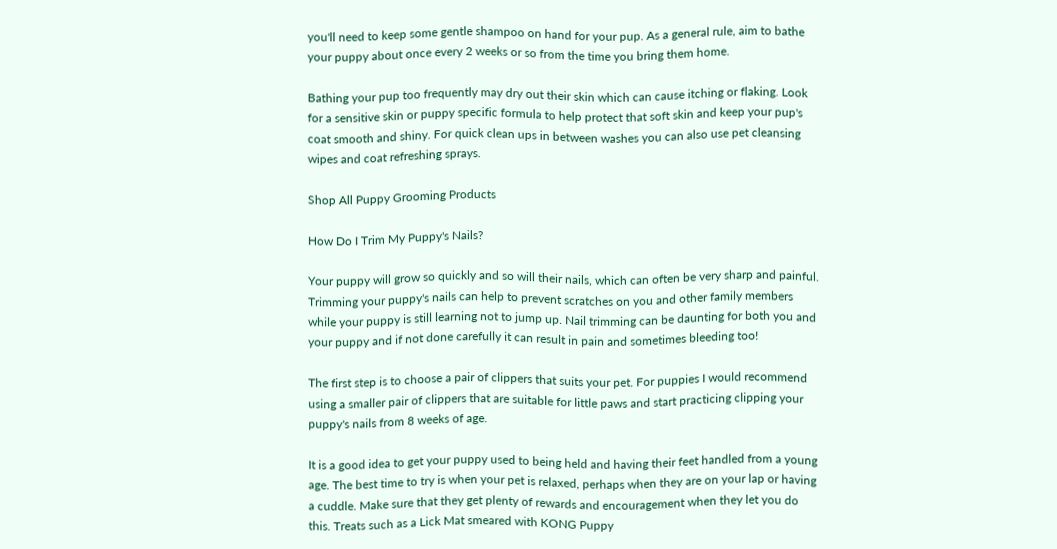you'll need to keep some gentle shampoo on hand for your pup. As a general rule, aim to bathe your puppy about once every 2 weeks or so from the time you bring them home.

Bathing your pup too frequently may dry out their skin which can cause itching or flaking. Look for a sensitive skin or puppy specific formula to help protect that soft skin and keep your pup's coat smooth and shiny. For quick clean ups in between washes you can also use pet cleansing wipes and coat refreshing sprays.

Shop All Puppy Grooming Products

How Do I Trim My Puppy's Nails?

Your puppy will grow so quickly and so will their nails, which can often be very sharp and painful. Trimming your puppy's nails can help to prevent scratches on you and other family members while your puppy is still learning not to jump up. Nail trimming can be daunting for both you and your puppy and if not done carefully it can result in pain and sometimes bleeding too!

The first step is to choose a pair of clippers that suits your pet. For puppies I would recommend using a smaller pair of clippers that are suitable for little paws and start practicing clipping your puppy's nails from 8 weeks of age.

It is a good idea to get your puppy used to being held and having their feet handled from a young age. The best time to try is when your pet is relaxed, perhaps when they are on your lap or having a cuddle. Make sure that they get plenty of rewards and encouragement when they let you do this. Treats such as a Lick Mat smeared with KONG Puppy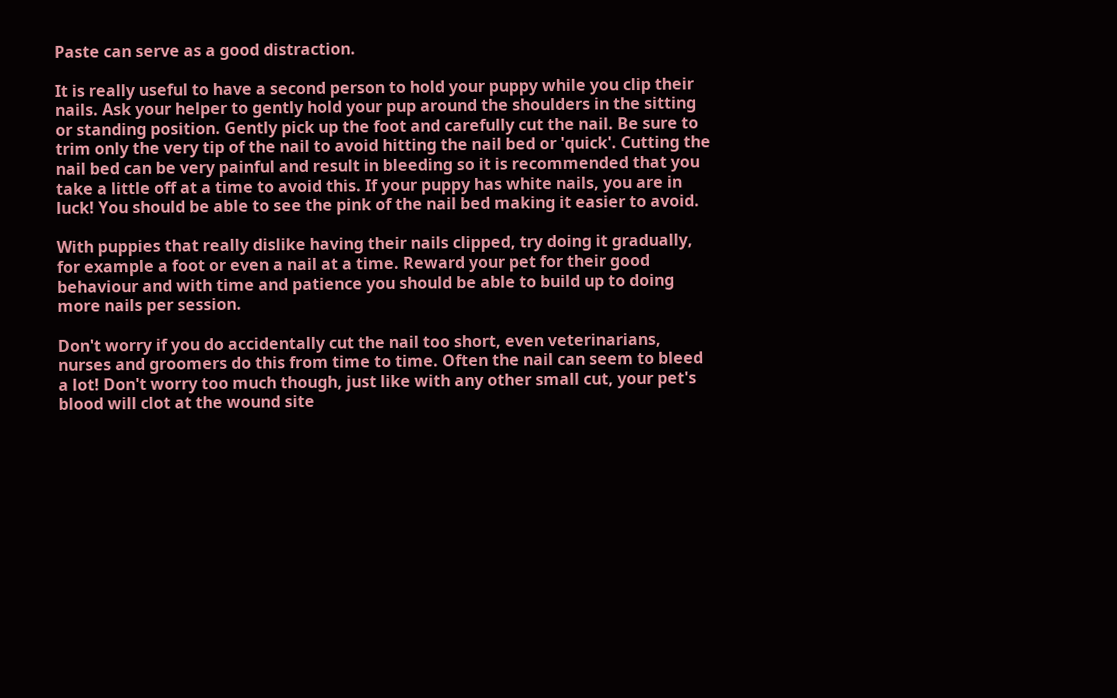Paste can serve as a good distraction.

It is really useful to have a second person to hold your puppy while you clip their nails. Ask your helper to gently hold your pup around the shoulders in the sitting or standing position. Gently pick up the foot and carefully cut the nail. Be sure to trim only the very tip of the nail to avoid hitting the nail bed or 'quick'. Cutting the nail bed can be very painful and result in bleeding so it is recommended that you take a little off at a time to avoid this. If your puppy has white nails, you are in luck! You should be able to see the pink of the nail bed making it easier to avoid.

With puppies that really dislike having their nails clipped, try doing it gradually, for example a foot or even a nail at a time. Reward your pet for their good behaviour and with time and patience you should be able to build up to doing more nails per session.

Don't worry if you do accidentally cut the nail too short, even veterinarians, nurses and groomers do this from time to time. Often the nail can seem to bleed a lot! Don't worry too much though, just like with any other small cut, your pet's blood will clot at the wound site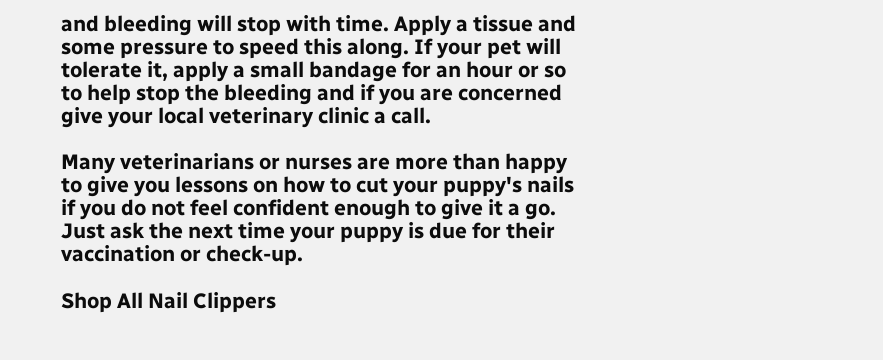and bleeding will stop with time. Apply a tissue and some pressure to speed this along. If your pet will tolerate it, apply a small bandage for an hour or so to help stop the bleeding and if you are concerned give your local veterinary clinic a call.

Many veterinarians or nurses are more than happy to give you lessons on how to cut your puppy's nails if you do not feel confident enough to give it a go. Just ask the next time your puppy is due for their vaccination or check-up.

Shop All Nail Clippers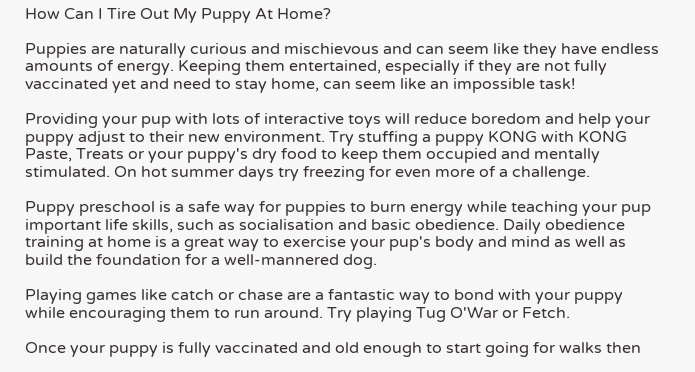How Can I Tire Out My Puppy At Home?

Puppies are naturally curious and mischievous and can seem like they have endless amounts of energy. Keeping them entertained, especially if they are not fully vaccinated yet and need to stay home, can seem like an impossible task!

Providing your pup with lots of interactive toys will reduce boredom and help your puppy adjust to their new environment. Try stuffing a puppy KONG with KONG Paste, Treats or your puppy's dry food to keep them occupied and mentally stimulated. On hot summer days try freezing for even more of a challenge.

Puppy preschool is a safe way for puppies to burn energy while teaching your pup important life skills, such as socialisation and basic obedience. Daily obedience training at home is a great way to exercise your pup's body and mind as well as build the foundation for a well-mannered dog.

Playing games like catch or chase are a fantastic way to bond with your puppy while encouraging them to run around. Try playing Tug O'War or Fetch.

Once your puppy is fully vaccinated and old enough to start going for walks then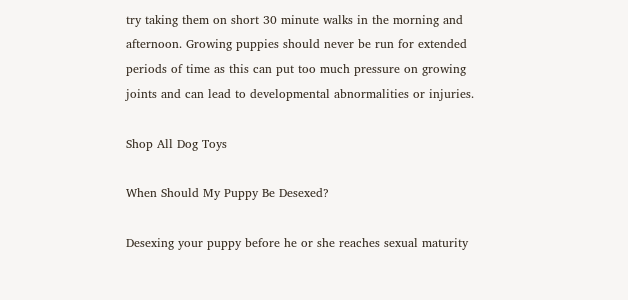try taking them on short 30 minute walks in the morning and afternoon. Growing puppies should never be run for extended periods of time as this can put too much pressure on growing joints and can lead to developmental abnormalities or injuries.

Shop All Dog Toys

When Should My Puppy Be Desexed?

Desexing your puppy before he or she reaches sexual maturity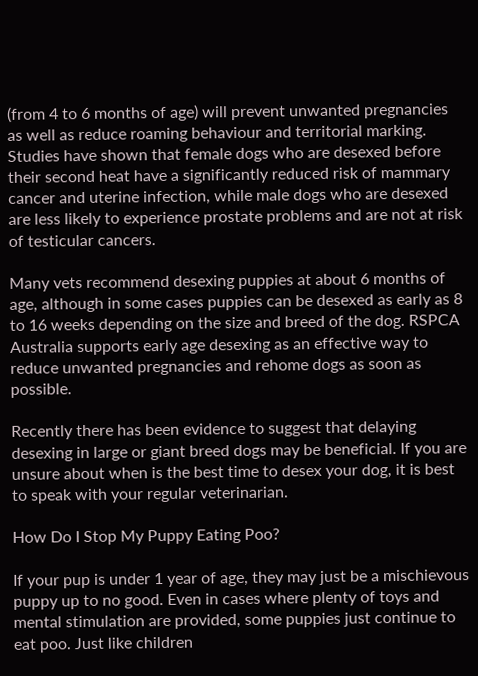(from 4 to 6 months of age) will prevent unwanted pregnancies as well as reduce roaming behaviour and territorial marking. Studies have shown that female dogs who are desexed before their second heat have a significantly reduced risk of mammary cancer and uterine infection, while male dogs who are desexed are less likely to experience prostate problems and are not at risk of testicular cancers.

Many vets recommend desexing puppies at about 6 months of age, although in some cases puppies can be desexed as early as 8 to 16 weeks depending on the size and breed of the dog. RSPCA Australia supports early age desexing as an effective way to reduce unwanted pregnancies and rehome dogs as soon as possible.

Recently there has been evidence to suggest that delaying desexing in large or giant breed dogs may be beneficial. If you are unsure about when is the best time to desex your dog, it is best to speak with your regular veterinarian.

How Do I Stop My Puppy Eating Poo?

If your pup is under 1 year of age, they may just be a mischievous puppy up to no good. Even in cases where plenty of toys and mental stimulation are provided, some puppies just continue to eat poo. Just like children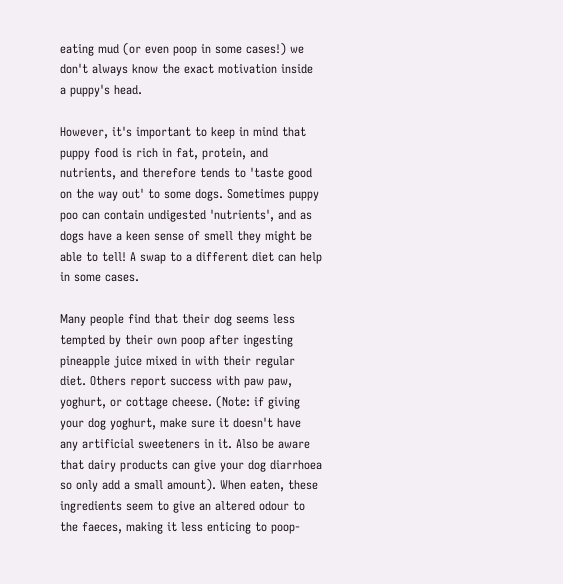eating mud (or even poop in some cases!) we don't always know the exact motivation inside a puppy's head.

However, it's important to keep in mind that puppy food is rich in fat, protein, and nutrients, and therefore tends to 'taste good on the way out' to some dogs. Sometimes puppy poo can contain undigested 'nutrients', and as dogs have a keen sense of smell they might be able to tell! A swap to a different diet can help in some cases.

Many people find that their dog seems less tempted by their own poop after ingesting pineapple juice mixed in with their regular diet. Others report success with paw paw, yoghurt, or cottage cheese. (Note: if giving your dog yoghurt, make sure it doesn't have any artificial sweeteners in it. Also be aware that dairy products can give your dog diarrhoea so only add a small amount). When eaten, these ingredients seem to give an altered odour to the faeces, making it less enticing to poop-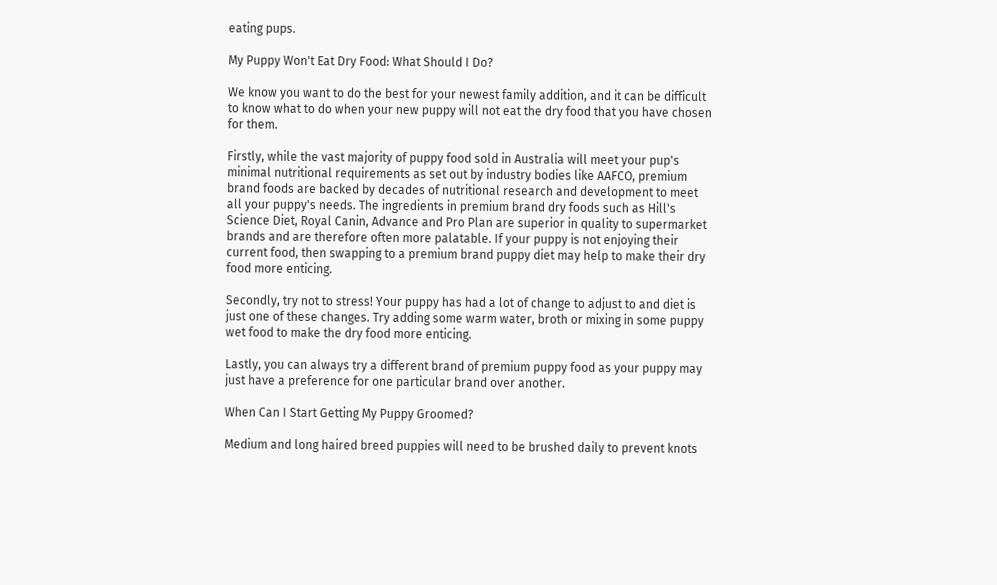eating pups.

My Puppy Won't Eat Dry Food: What Should I Do?

We know you want to do the best for your newest family addition, and it can be difficult to know what to do when your new puppy will not eat the dry food that you have chosen for them.

Firstly, while the vast majority of puppy food sold in Australia will meet your pup's minimal nutritional requirements as set out by industry bodies like AAFCO, premium brand foods are backed by decades of nutritional research and development to meet all your puppy's needs. The ingredients in premium brand dry foods such as Hill's Science Diet, Royal Canin, Advance and Pro Plan are superior in quality to supermarket brands and are therefore often more palatable. If your puppy is not enjoying their current food, then swapping to a premium brand puppy diet may help to make their dry food more enticing.

Secondly, try not to stress! Your puppy has had a lot of change to adjust to and diet is just one of these changes. Try adding some warm water, broth or mixing in some puppy wet food to make the dry food more enticing.

Lastly, you can always try a different brand of premium puppy food as your puppy may just have a preference for one particular brand over another.

When Can I Start Getting My Puppy Groomed?

Medium and long haired breed puppies will need to be brushed daily to prevent knots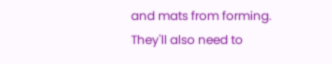and mats from forming. They'll also need to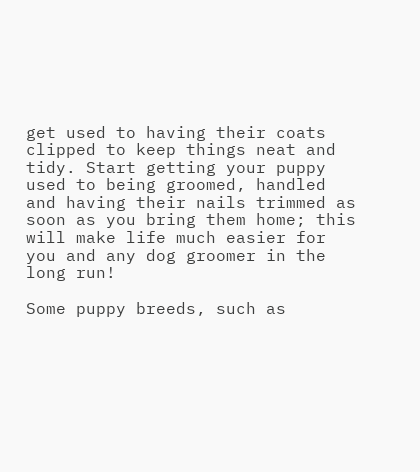get used to having their coats clipped to keep things neat and tidy. Start getting your puppy used to being groomed, handled and having their nails trimmed as soon as you bring them home; this will make life much easier for you and any dog groomer in the long run!

Some puppy breeds, such as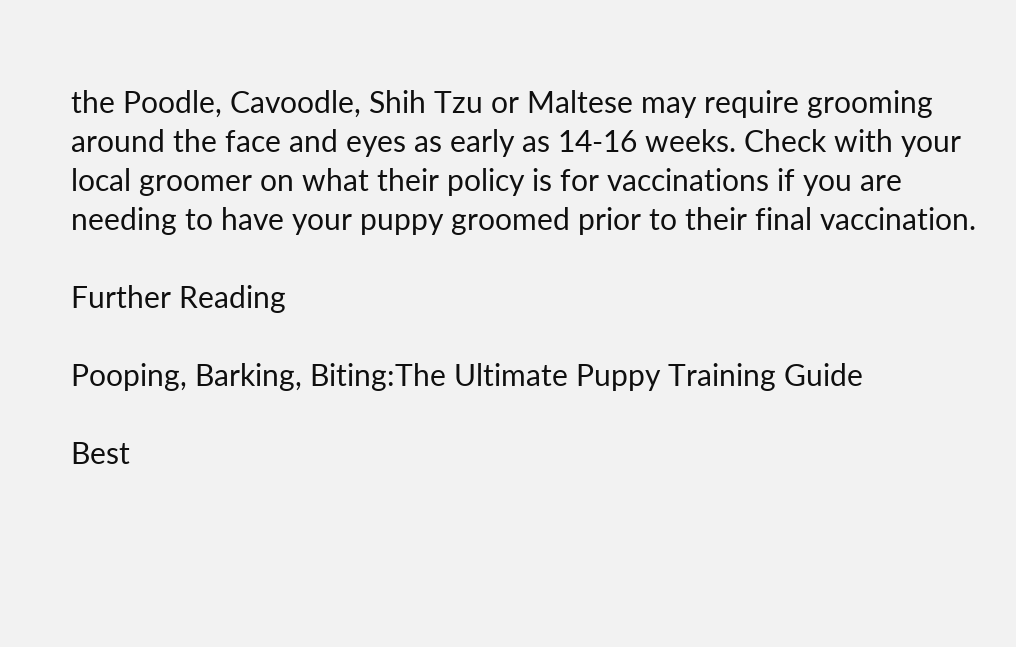the Poodle, Cavoodle, Shih Tzu or Maltese may require grooming around the face and eyes as early as 14-16 weeks. Check with your local groomer on what their policy is for vaccinations if you are needing to have your puppy groomed prior to their final vaccination.

Further Reading

Pooping, Barking, Biting:The Ultimate Puppy Training Guide

Best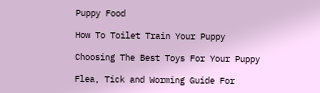Puppy Food

How To Toilet Train Your Puppy

Choosing The Best Toys For Your Puppy

Flea, Tick and Worming Guide For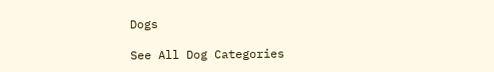Dogs

See All Dog Categories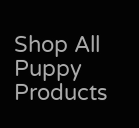Shop All Puppy Products